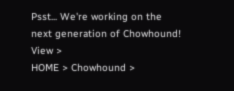Psst... We're working on the next generation of Chowhound! View >
HOME > Chowhound >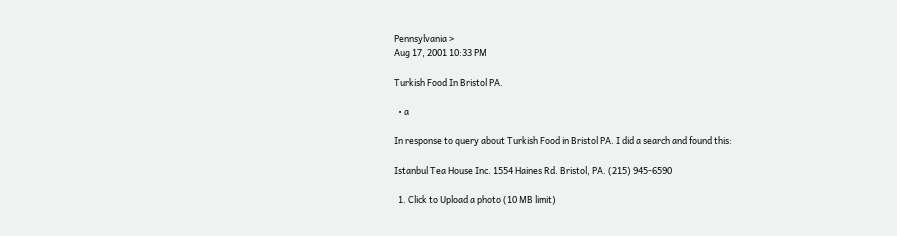Pennsylvania >
Aug 17, 2001 10:33 PM

Turkish Food In Bristol PA.

  • a

In response to query about Turkish Food in Bristol PA. I did a search and found this:

Istanbul Tea House Inc. 1554 Haines Rd. Bristol, PA. (215) 945-6590

  1. Click to Upload a photo (10 MB limit)